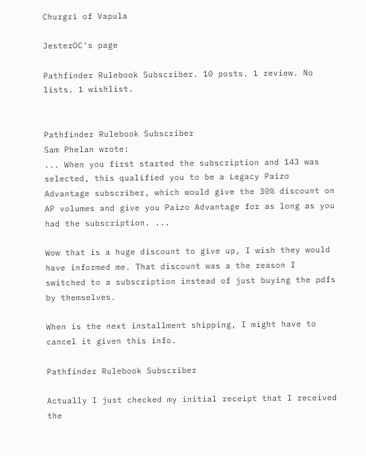Churgri of Vapula

JesterOC's page

Pathfinder Rulebook Subscriber. 10 posts. 1 review. No lists. 1 wishlist.


Pathfinder Rulebook Subscriber
Sam Phelan wrote:
... When you first started the subscription and 143 was selected, this qualified you to be a Legacy Paizo Advantage subscriber, which would give the 30% discount on AP volumes and give you Paizo Advantage for as long as you had the subscription. ...

Wow that is a huge discount to give up, I wish they would have informed me. That discount was a the reason I switched to a subscription instead of just buying the pdfs by themselves.

When is the next installment shipping, I might have to cancel it given this info.

Pathfinder Rulebook Subscriber

Actually I just checked my initial receipt that I received the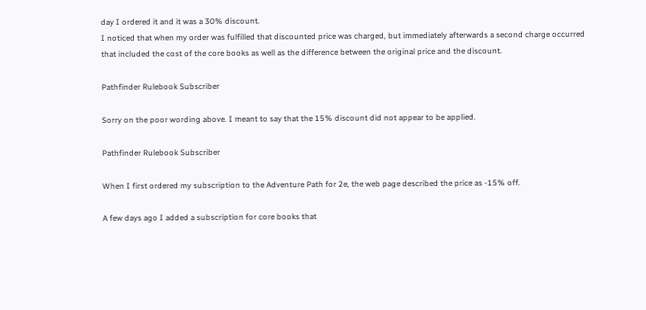day I ordered it and it was a 30% discount.
I noticed that when my order was fulfilled that discounted price was charged, but immediately afterwards a second charge occurred that included the cost of the core books as well as the difference between the original price and the discount.

Pathfinder Rulebook Subscriber

Sorry on the poor wording above. I meant to say that the 15% discount did not appear to be applied.

Pathfinder Rulebook Subscriber

When I first ordered my subscription to the Adventure Path for 2e, the web page described the price as -15% off.

A few days ago I added a subscription for core books that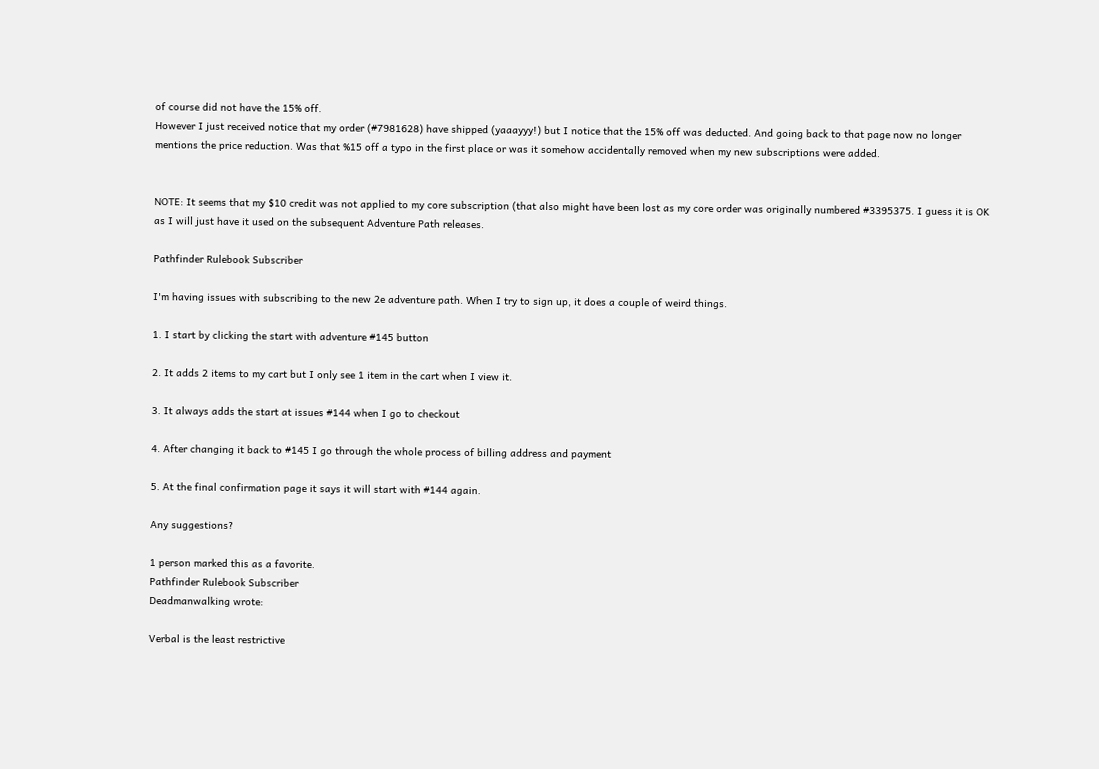of course did not have the 15% off.
However I just received notice that my order (#7981628) have shipped (yaaayyy!) but I notice that the 15% off was deducted. And going back to that page now no longer mentions the price reduction. Was that %15 off a typo in the first place or was it somehow accidentally removed when my new subscriptions were added.


NOTE: It seems that my $10 credit was not applied to my core subscription (that also might have been lost as my core order was originally numbered #3395375. I guess it is OK as I will just have it used on the subsequent Adventure Path releases.

Pathfinder Rulebook Subscriber

I'm having issues with subscribing to the new 2e adventure path. When I try to sign up, it does a couple of weird things.

1. I start by clicking the start with adventure #145 button

2. It adds 2 items to my cart but I only see 1 item in the cart when I view it.

3. It always adds the start at issues #144 when I go to checkout

4. After changing it back to #145 I go through the whole process of billing address and payment

5. At the final confirmation page it says it will start with #144 again.

Any suggestions?

1 person marked this as a favorite.
Pathfinder Rulebook Subscriber
Deadmanwalking wrote:

Verbal is the least restrictive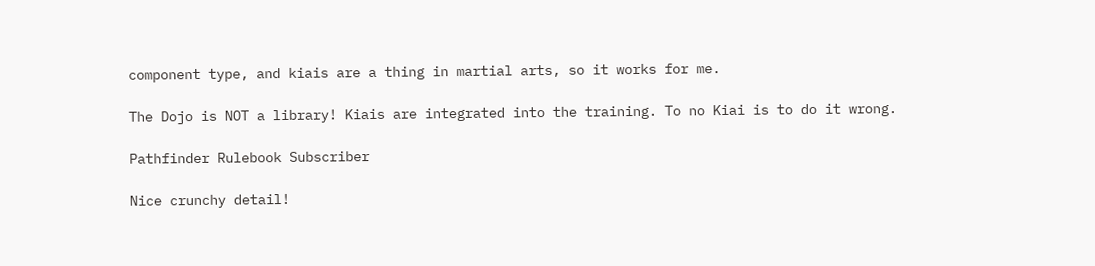component type, and kiais are a thing in martial arts, so it works for me.

The Dojo is NOT a library! Kiais are integrated into the training. To no Kiai is to do it wrong.

Pathfinder Rulebook Subscriber

Nice crunchy detail!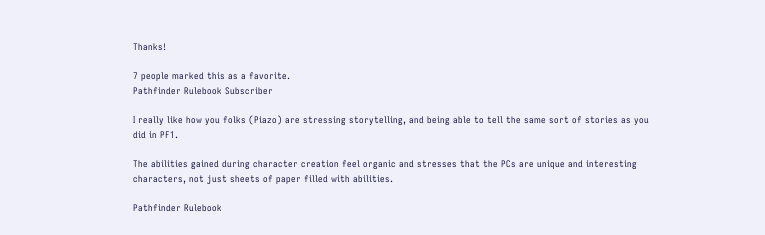Thanks!

7 people marked this as a favorite.
Pathfinder Rulebook Subscriber

I really like how you folks (Piazo) are stressing storytelling, and being able to tell the same sort of stories as you did in PF1.

The abilities gained during character creation feel organic and stresses that the PCs are unique and interesting characters, not just sheets of paper filled with abilities.

Pathfinder Rulebook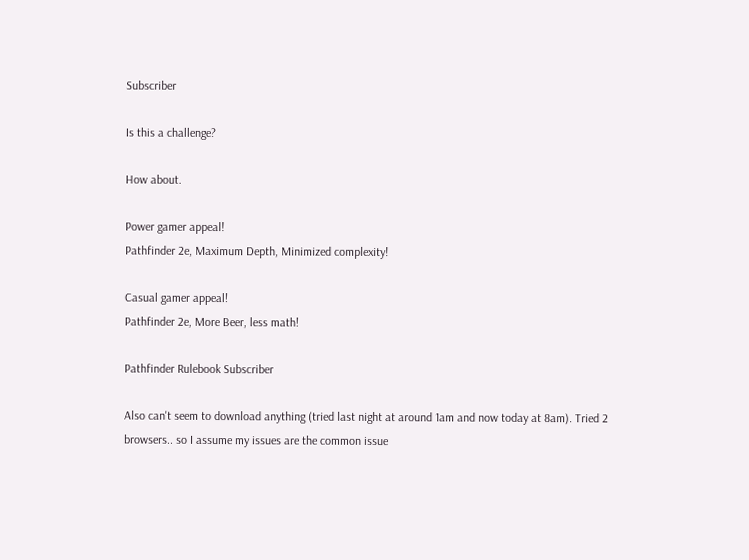Subscriber

Is this a challenge?

How about.

Power gamer appeal!
Pathfinder 2e, Maximum Depth, Minimized complexity!

Casual gamer appeal!
Pathfinder 2e, More Beer, less math!

Pathfinder Rulebook Subscriber

Also can't seem to download anything (tried last night at around 1am and now today at 8am). Tried 2 browsers.. so I assume my issues are the common issue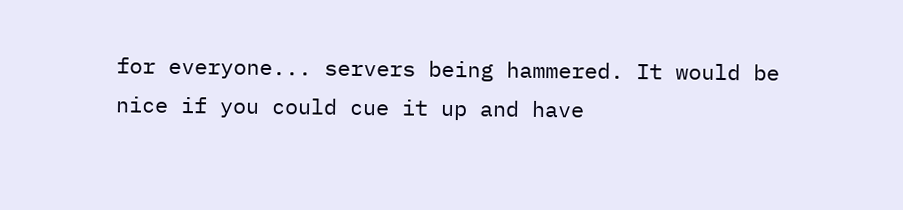for everyone... servers being hammered. It would be nice if you could cue it up and have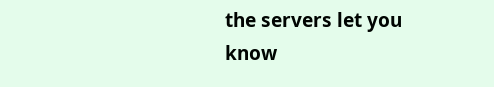the servers let you know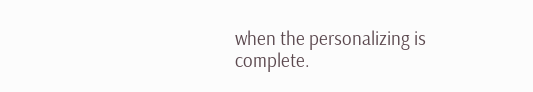when the personalizing is complete.